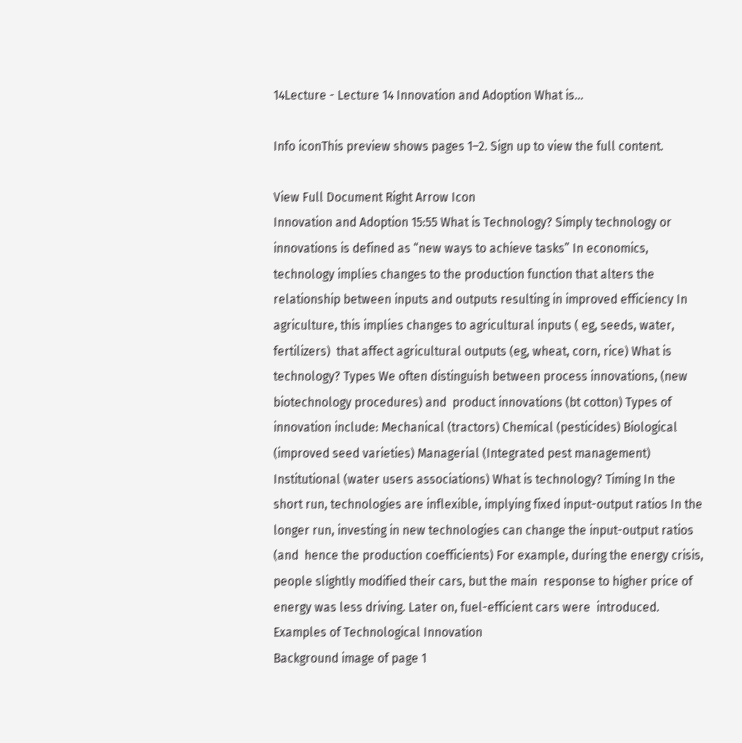14Lecture - Lecture 14 Innovation and Adoption What is...

Info iconThis preview shows pages 1–2. Sign up to view the full content.

View Full Document Right Arrow Icon
Innovation and Adoption 15:55 What is Technology? Simply technology or innovations is defined as “new ways to achieve tasks” In economics, technology implies changes to the production function that alters the  relationship between inputs and outputs resulting in improved efficiency In agriculture, this implies changes to agricultural inputs ( eg, seeds, water, fertilizers)  that affect agricultural outputs (eg, wheat, corn, rice) What is technology? Types We often distinguish between process innovations, (new biotechnology procedures) and  product innovations (bt cotton) Types of innovation include: Mechanical (tractors) Chemical (pesticides) Biological (improved seed varieties) Managerial (Integrated pest management) Institutional (water users associations) What is technology? Timing In the short run, technologies are inflexible, implying fixed input-output ratios In the longer run, investing in new technologies can change the input-output ratios (and  hence the production coefficients) For example, during the energy crisis, people slightly modified their cars, but the main  response to higher price of energy was less driving. Later on, fuel-efficient cars were  introduced. Examples of Technological Innovation
Background image of page 1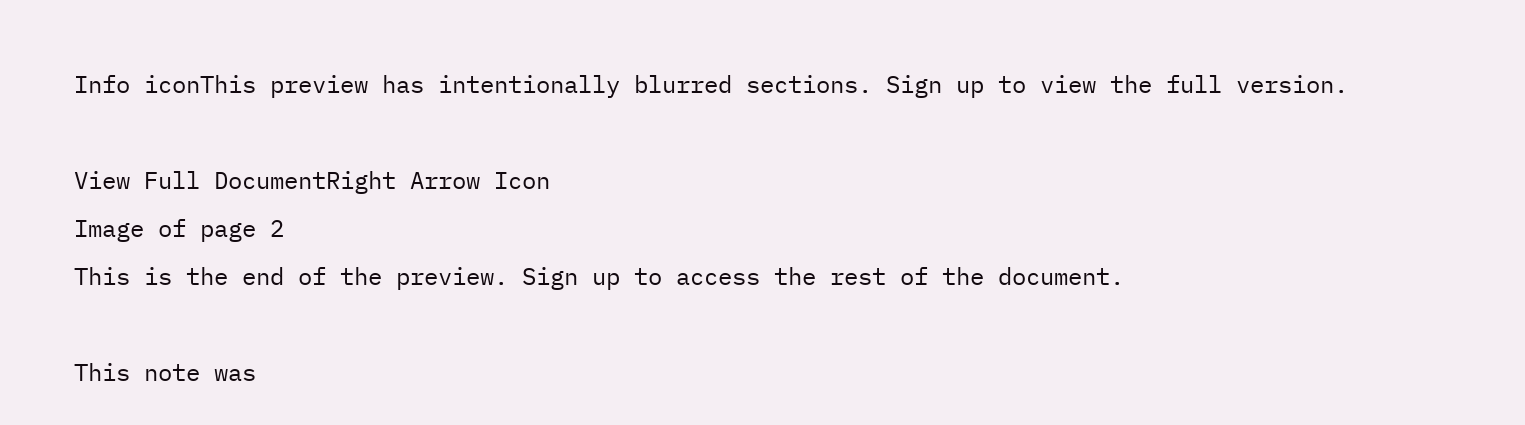Info iconThis preview has intentionally blurred sections. Sign up to view the full version.

View Full DocumentRight Arrow Icon
Image of page 2
This is the end of the preview. Sign up to access the rest of the document.

This note was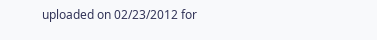uploaded on 02/23/2012 for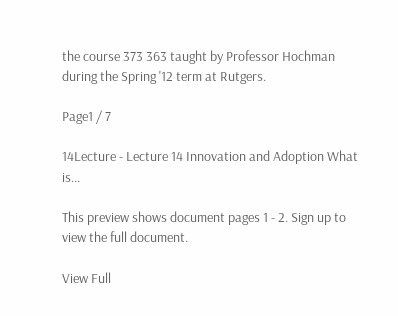the course 373 363 taught by Professor Hochman during the Spring '12 term at Rutgers.

Page1 / 7

14Lecture - Lecture 14 Innovation and Adoption What is...

This preview shows document pages 1 - 2. Sign up to view the full document.

View Full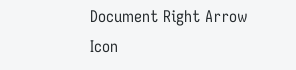Document Right Arrow Icon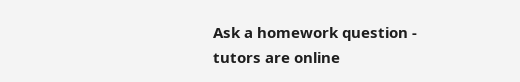Ask a homework question - tutors are online